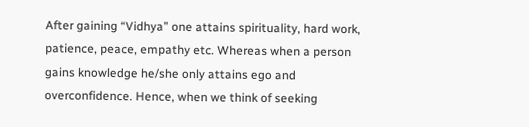After gaining “Vidhya” one attains spirituality, hard work, patience, peace, empathy etc. Whereas when a person gains knowledge he/she only attains ego and overconfidence. Hence, when we think of seeking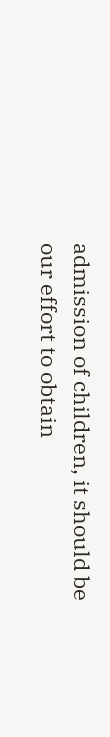admission of children, it should be our effort to obtain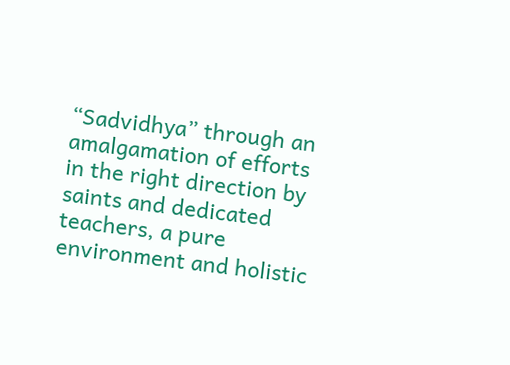“Sadvidhya” through an amalgamation of efforts in the right direction by saints and dedicated teachers, a pure environment and holistic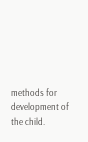methods for development of the child.